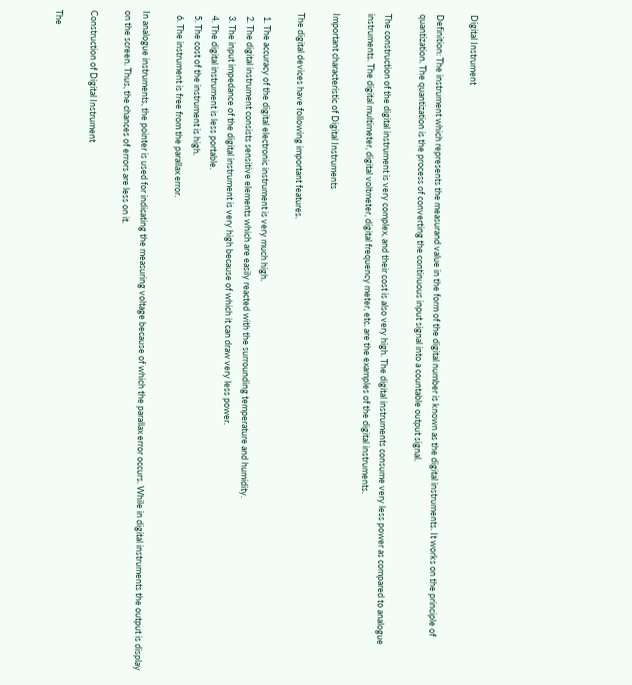Digital Instrument

Definition: The instrument which represents the measurand value in the form of the digital number is known as the digital instruments. It works on the principle of quantization. The quantization is the process of converting the continuous input signal into a countable output signal.

The construction of the digital instrument is very complex, and their cost is also very high. The digital instruments consume very less power as compared to analogue instruments. The digital multimeter, digital voltmeter, digital frequency meter, etc. are the examples of the digital instruments.

Important characteristic of Digital Instruments

The digital devices have following important features.

  1. The accuracy of the digital electronic instrument is very much high.
  2. The digital instrument consists sensitive elements which are easily reacted with the surrounding temperature and humidity.
  3. The input impedance of the digital instrument is very high because of which it can draw very less power.
  4. The digital instrument is less portable.
  5. The cost of the instrument is high.
  6. The instrument is free from the parallax error.

In analogue instruments, the pointer is used for indicating the measuring voltage because of which the parallax error occurs. While in digital instruments the output is display on the screen. Thus, the chances of errors are less on it.

Construction of Digital Instrument

The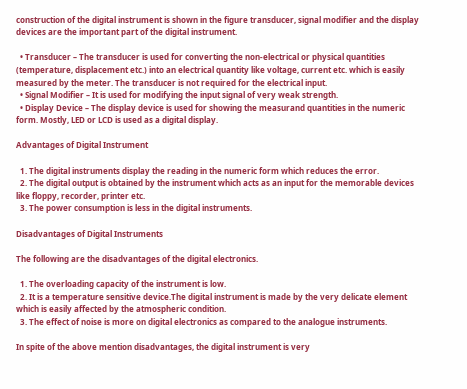construction of the digital instrument is shown in the figure transducer, signal modifier and the display devices are the important part of the digital instrument.

  • Transducer – The transducer is used for converting the non-electrical or physical quantities (temperature, displacement etc.) into an electrical quantity like voltage, current etc. which is easily measured by the meter. The transducer is not required for the electrical input.
  • Signal Modifier – It is used for modifying the input signal of very weak strength.
  • Display Device – The display device is used for showing the measurand quantities in the numeric form. Mostly, LED or LCD is used as a digital display.

Advantages of Digital Instrument

  1. The digital instruments display the reading in the numeric form which reduces the error.
  2. The digital output is obtained by the instrument which acts as an input for the memorable devices like floppy, recorder, printer etc.
  3. The power consumption is less in the digital instruments.

Disadvantages of Digital Instruments

The following are the disadvantages of the digital electronics.

  1. The overloading capacity of the instrument is low.
  2. It is a temperature sensitive device.The digital instrument is made by the very delicate element which is easily affected by the atmospheric condition.
  3. The effect of noise is more on digital electronics as compared to the analogue instruments.

In spite of the above mention disadvantages, the digital instrument is very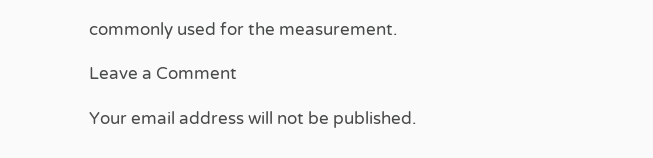commonly used for the measurement.

Leave a Comment

Your email address will not be published.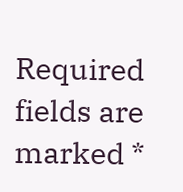Required fields are marked *